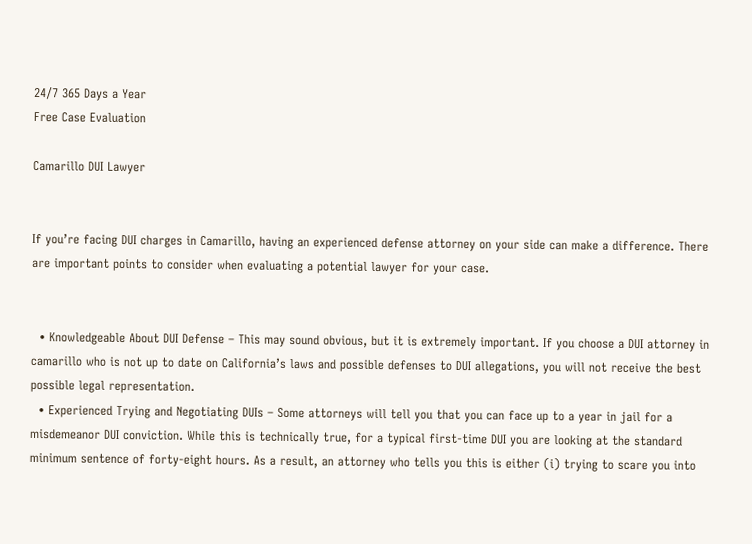24/7 365 Days a Year
Free Case Evaluation

Camarillo DUI Lawyer


If you’re facing DUI charges in Camarillo, having an experienced defense attorney on your side can make a difference. There are important points to consider when evaluating a potential lawyer for your case.


  • Knowledgeable About DUI Defense – This may sound obvious, but it is extremely important. If you choose a DUI attorney in camarillo who is not up to date on California’s laws and possible defenses to DUI allegations, you will not receive the best possible legal representation.
  • Experienced Trying and Negotiating DUIs – Some attorneys will tell you that you can face up to a year in jail for a misdemeanor DUI conviction. While this is technically true, for a typical first-time DUI you are looking at the standard minimum sentence of forty-eight hours. As a result, an attorney who tells you this is either (i) trying to scare you into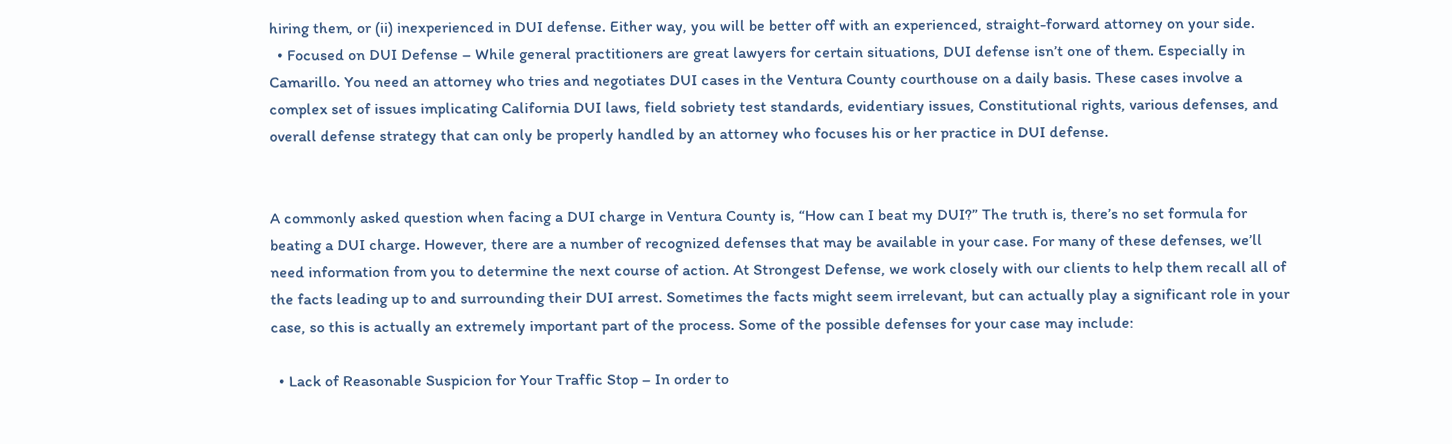hiring them, or (ii) inexperienced in DUI defense. Either way, you will be better off with an experienced, straight-forward attorney on your side.
  • Focused on DUI Defense – While general practitioners are great lawyers for certain situations, DUI defense isn’t one of them. Especially in Camarillo. You need an attorney who tries and negotiates DUI cases in the Ventura County courthouse on a daily basis. These cases involve a complex set of issues implicating California DUI laws, field sobriety test standards, evidentiary issues, Constitutional rights, various defenses, and overall defense strategy that can only be properly handled by an attorney who focuses his or her practice in DUI defense.


A commonly asked question when facing a DUI charge in Ventura County is, “How can I beat my DUI?” The truth is, there’s no set formula for beating a DUI charge. However, there are a number of recognized defenses that may be available in your case. For many of these defenses, we’ll need information from you to determine the next course of action. At Strongest Defense, we work closely with our clients to help them recall all of the facts leading up to and surrounding their DUI arrest. Sometimes the facts might seem irrelevant, but can actually play a significant role in your case, so this is actually an extremely important part of the process. Some of the possible defenses for your case may include:

  • Lack of Reasonable Suspicion for Your Traffic Stop – In order to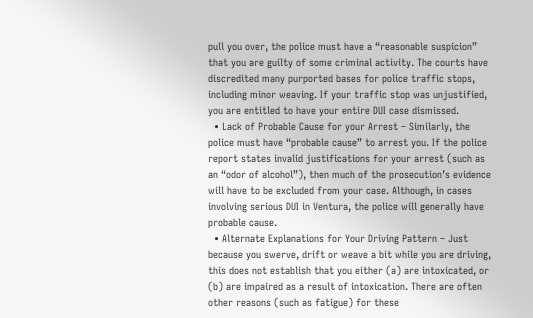pull you over, the police must have a “reasonable suspicion” that you are guilty of some criminal activity. The courts have discredited many purported bases for police traffic stops, including minor weaving. If your traffic stop was unjustified, you are entitled to have your entire DUI case dismissed.
  • Lack of Probable Cause for your Arrest – Similarly, the police must have “probable cause” to arrest you. If the police report states invalid justifications for your arrest (such as an “odor of alcohol”), then much of the prosecution’s evidence will have to be excluded from your case. Although, in cases involving serious DUI in Ventura, the police will generally have probable cause.
  • Alternate Explanations for Your Driving Pattern – Just because you swerve, drift or weave a bit while you are driving, this does not establish that you either (a) are intoxicated, or (b) are impaired as a result of intoxication. There are often other reasons (such as fatigue) for these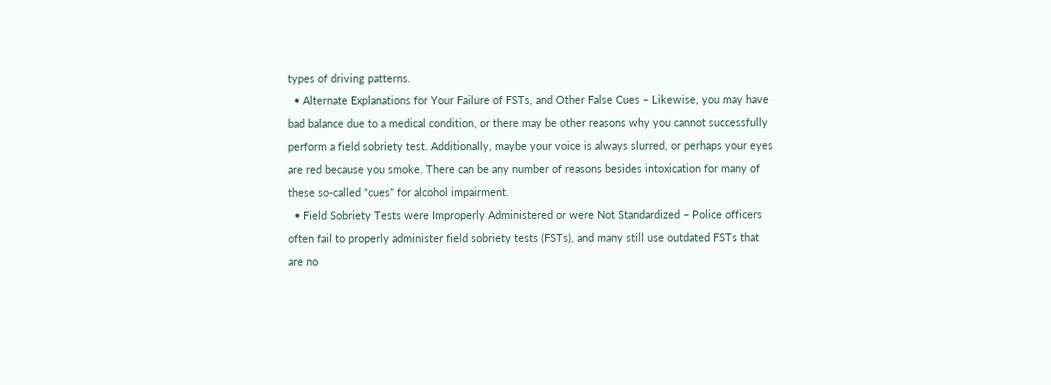types of driving patterns.
  • Alternate Explanations for Your Failure of FSTs, and Other False Cues – Likewise, you may have bad balance due to a medical condition, or there may be other reasons why you cannot successfully perform a field sobriety test. Additionally, maybe your voice is always slurred, or perhaps your eyes are red because you smoke. There can be any number of reasons besides intoxication for many of these so-called “cues” for alcohol impairment.
  • Field Sobriety Tests were Improperly Administered or were Not Standardized – Police officers often fail to properly administer field sobriety tests (FSTs), and many still use outdated FSTs that are no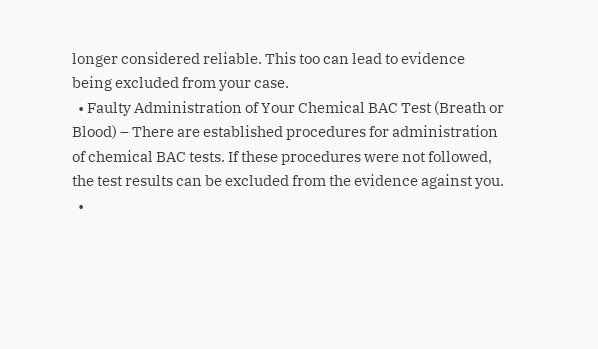longer considered reliable. This too can lead to evidence being excluded from your case.
  • Faulty Administration of Your Chemical BAC Test (Breath or Blood) – There are established procedures for administration of chemical BAC tests. If these procedures were not followed, the test results can be excluded from the evidence against you.
  •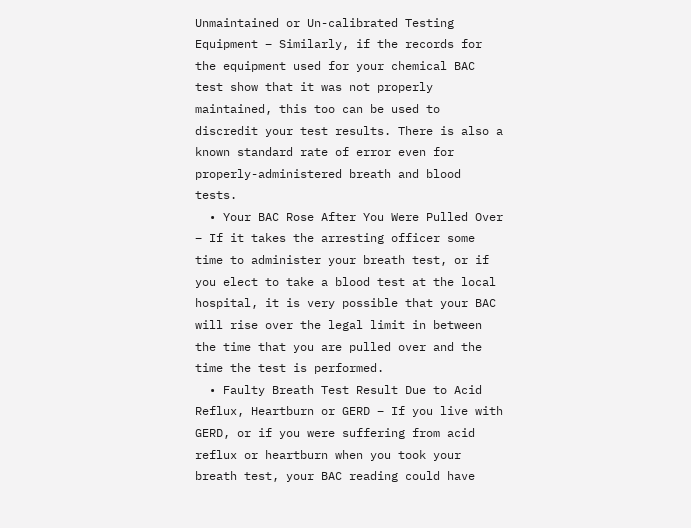Unmaintained or Un-calibrated Testing Equipment – Similarly, if the records for the equipment used for your chemical BAC test show that it was not properly maintained, this too can be used to discredit your test results. There is also a known standard rate of error even for properly-administered breath and blood tests.
  • Your BAC Rose After You Were Pulled Over – If it takes the arresting officer some time to administer your breath test, or if you elect to take a blood test at the local hospital, it is very possible that your BAC will rise over the legal limit in between the time that you are pulled over and the time the test is performed.
  • Faulty Breath Test Result Due to Acid Reflux, Heartburn or GERD – If you live with GERD, or if you were suffering from acid reflux or heartburn when you took your breath test, your BAC reading could have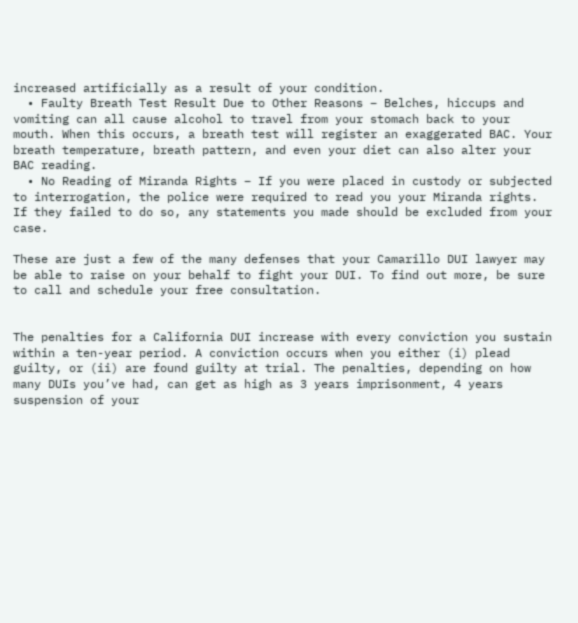increased artificially as a result of your condition.
  • Faulty Breath Test Result Due to Other Reasons – Belches, hiccups and vomiting can all cause alcohol to travel from your stomach back to your mouth. When this occurs, a breath test will register an exaggerated BAC. Your breath temperature, breath pattern, and even your diet can also alter your BAC reading.
  • No Reading of Miranda Rights – If you were placed in custody or subjected to interrogation, the police were required to read you your Miranda rights. If they failed to do so, any statements you made should be excluded from your case.

These are just a few of the many defenses that your Camarillo DUI lawyer may be able to raise on your behalf to fight your DUI. To find out more, be sure to call and schedule your free consultation.


The penalties for a California DUI increase with every conviction you sustain within a ten-year period. A conviction occurs when you either (i) plead guilty, or (ii) are found guilty at trial. The penalties, depending on how many DUIs you’ve had, can get as high as 3 years imprisonment, 4 years suspension of your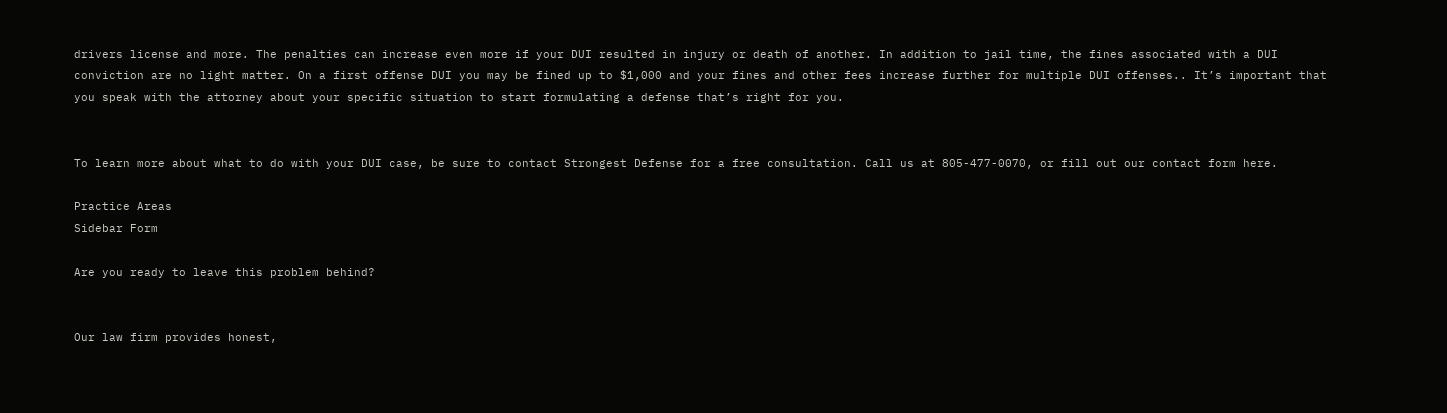drivers license and more. The penalties can increase even more if your DUI resulted in injury or death of another. In addition to jail time, the fines associated with a DUI conviction are no light matter. On a first offense DUI you may be fined up to $1,000 and your fines and other fees increase further for multiple DUI offenses.. It’s important that you speak with the attorney about your specific situation to start formulating a defense that’s right for you.


To learn more about what to do with your DUI case, be sure to contact Strongest Defense for a free consultation. Call us at 805-477-0070, or fill out our contact form here.

Practice Areas
Sidebar Form

Are you ready to leave this problem behind?


Our law firm provides honest,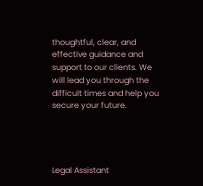thoughtful, clear, and effective guidance and support to our clients. We will lead you through the difficult times and help you secure your future.




Legal Assistant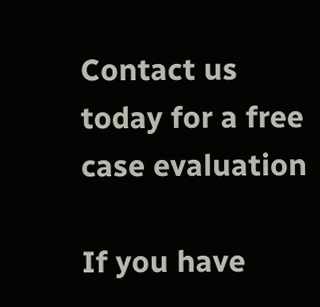Contact us today for a free case evaluation

If you have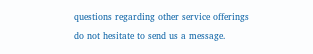questions regarding other service offerings do not hesitate to send us a message.